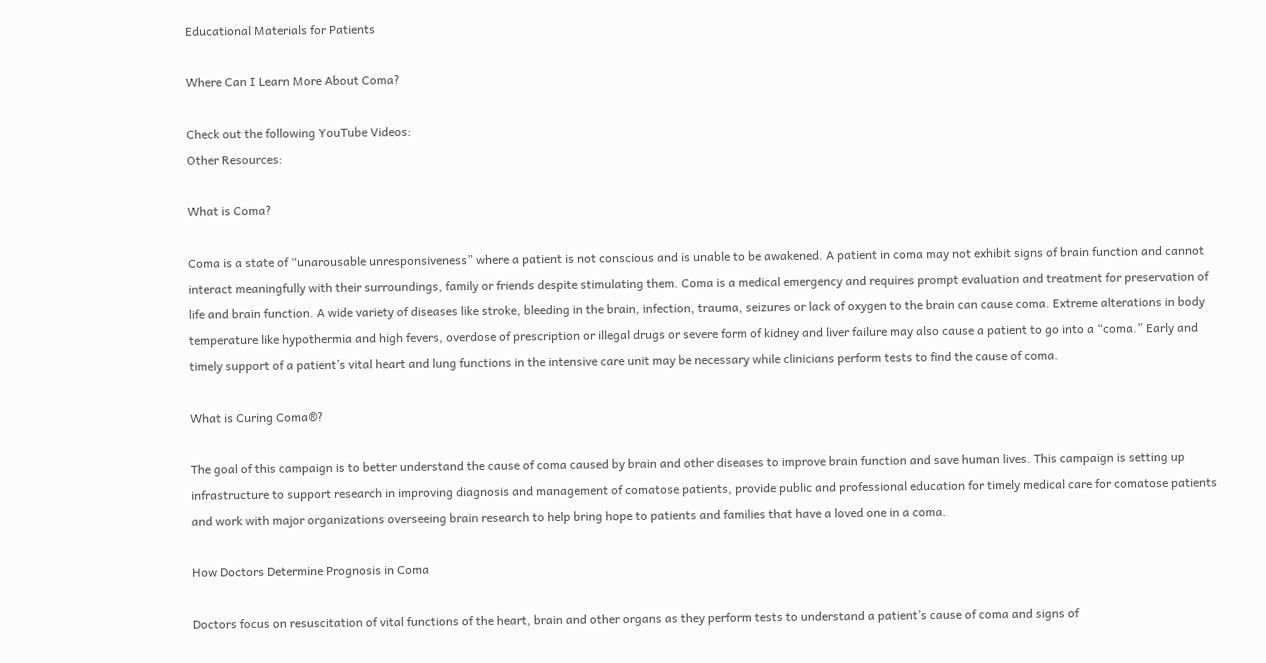Educational Materials for Patients

Where Can I Learn More About Coma?

Check out the following YouTube Videos:
Other Resources:

What is Coma?

Coma is a state of “unarousable unresponsiveness” where a patient is not conscious and is unable to be awakened. A patient in coma may not exhibit signs of brain function and cannot interact meaningfully with their surroundings, family or friends despite stimulating them. Coma is a medical emergency and requires prompt evaluation and treatment for preservation of life and brain function. A wide variety of diseases like stroke, bleeding in the brain, infection, trauma, seizures or lack of oxygen to the brain can cause coma. Extreme alterations in body temperature like hypothermia and high fevers, overdose of prescription or illegal drugs or severe form of kidney and liver failure may also cause a patient to go into a “coma.” Early and timely support of a patient’s vital heart and lung functions in the intensive care unit may be necessary while clinicians perform tests to find the cause of coma.

What is Curing Coma®?

The goal of this campaign is to better understand the cause of coma caused by brain and other diseases to improve brain function and save human lives. This campaign is setting up infrastructure to support research in improving diagnosis and management of comatose patients, provide public and professional education for timely medical care for comatose patients and work with major organizations overseeing brain research to help bring hope to patients and families that have a loved one in a coma.

How Doctors Determine Prognosis in Coma

Doctors focus on resuscitation of vital functions of the heart, brain and other organs as they perform tests to understand a patient’s cause of coma and signs of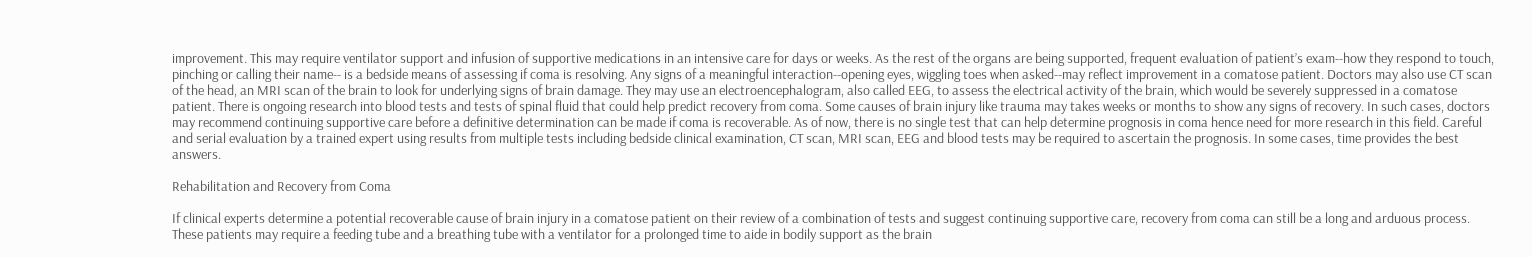improvement. This may require ventilator support and infusion of supportive medications in an intensive care for days or weeks. As the rest of the organs are being supported, frequent evaluation of patient’s exam--how they respond to touch, pinching or calling their name-- is a bedside means of assessing if coma is resolving. Any signs of a meaningful interaction--opening eyes, wiggling toes when asked--may reflect improvement in a comatose patient. Doctors may also use CT scan of the head, an MRI scan of the brain to look for underlying signs of brain damage. They may use an electroencephalogram, also called EEG, to assess the electrical activity of the brain, which would be severely suppressed in a comatose patient. There is ongoing research into blood tests and tests of spinal fluid that could help predict recovery from coma. Some causes of brain injury like trauma may takes weeks or months to show any signs of recovery. In such cases, doctors may recommend continuing supportive care before a definitive determination can be made if coma is recoverable. As of now, there is no single test that can help determine prognosis in coma hence need for more research in this field. Careful and serial evaluation by a trained expert using results from multiple tests including bedside clinical examination, CT scan, MRI scan, EEG and blood tests may be required to ascertain the prognosis. In some cases, time provides the best answers.

Rehabilitation and Recovery from Coma

If clinical experts determine a potential recoverable cause of brain injury in a comatose patient on their review of a combination of tests and suggest continuing supportive care, recovery from coma can still be a long and arduous process. These patients may require a feeding tube and a breathing tube with a ventilator for a prolonged time to aide in bodily support as the brain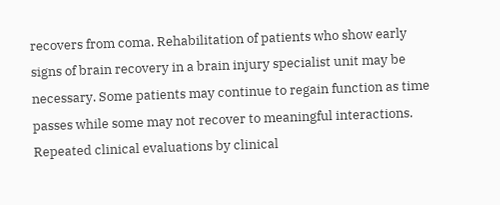recovers from coma. Rehabilitation of patients who show early signs of brain recovery in a brain injury specialist unit may be necessary. Some patients may continue to regain function as time passes while some may not recover to meaningful interactions. Repeated clinical evaluations by clinical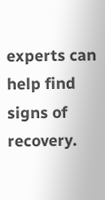experts can help find signs of recovery.